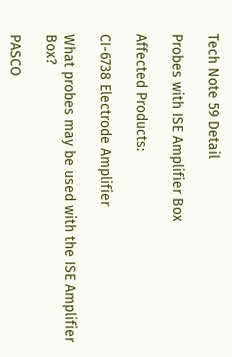Tech Note 59 Detail

Probes with ISE Amplifier Box

Affected Products:

CI-6738 Electrode Amplifier

What probes may be used with the ISE Amplifier Box?

PASCO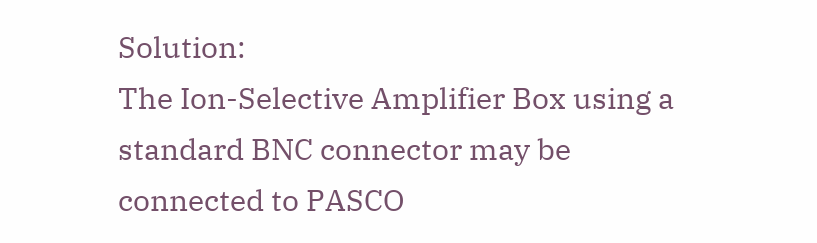Solution:
The Ion-Selective Amplifier Box using a standard BNC connector may be connected to PASCO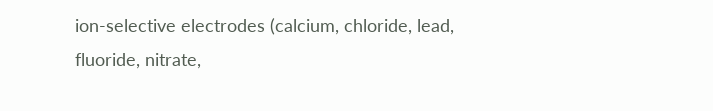ion-selective electrodes (calcium, chloride, lead, fluoride, nitrate,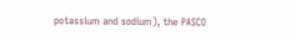potassium and sodium), the PASCO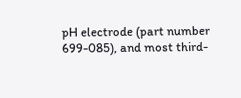pH electrode (part number 699-085), and most third-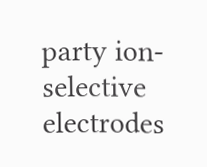party ion-selective electrodes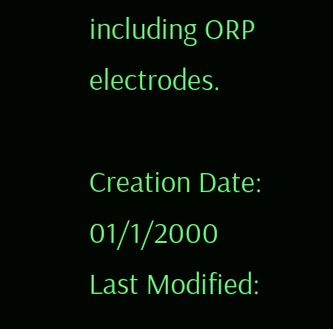including ORP electrodes.

Creation Date: 01/1/2000
Last Modified: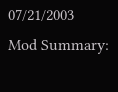07/21/2003
Mod Summary: